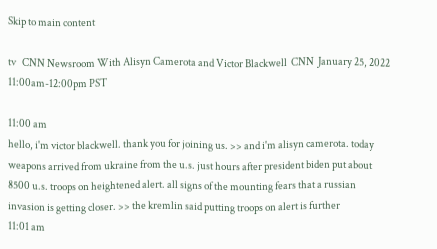Skip to main content

tv   CNN Newsroom With Alisyn Camerota and Victor Blackwell  CNN  January 25, 2022 11:00am-12:00pm PST

11:00 am
hello, i'm victor blackwell. thank you for joining us. >> and i'm alisyn camerota. today weapons arrived from ukraine from the u.s. just hours after president biden put about 8500 u.s. troops on heightened alert. all signs of the mounting fears that a russian invasion is getting closer. >> the kremlin said putting troops on alert is further
11:01 am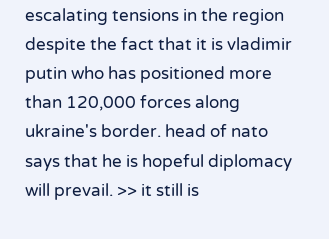escalating tensions in the region despite the fact that it is vladimir putin who has positioned more than 120,000 forces along ukraine's border. head of nato says that he is hopeful diplomacy will prevail. >> it still is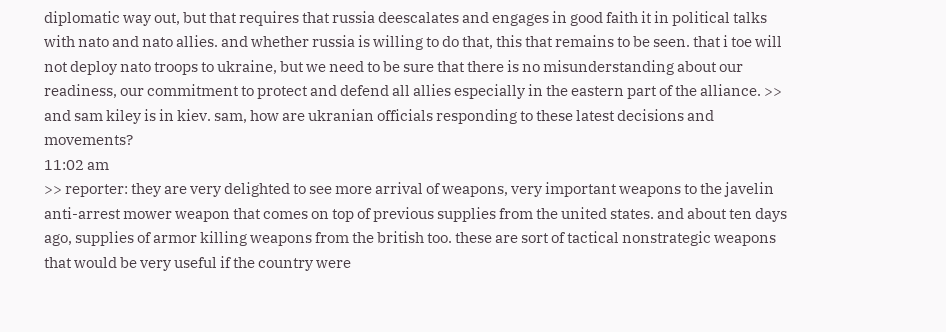diplomatic way out, but that requires that russia deescalates and engages in good faith it in political talks with nato and nato allies. and whether russia is willing to do that, this that remains to be seen. that i toe will not deploy nato troops to ukraine, but we need to be sure that there is no misunderstanding about our readiness, our commitment to protect and defend all allies especially in the eastern part of the alliance. >> and sam kiley is in kiev. sam, how are ukranian officials responding to these latest decisions and movements?
11:02 am
>> reporter: they are very delighted to see more arrival of weapons, very important weapons to the javelin anti-arrest mower weapon that comes on top of previous supplies from the united states. and about ten days ago, supplies of armor killing weapons from the british too. these are sort of tactical nonstrategic weapons that would be very useful if the country were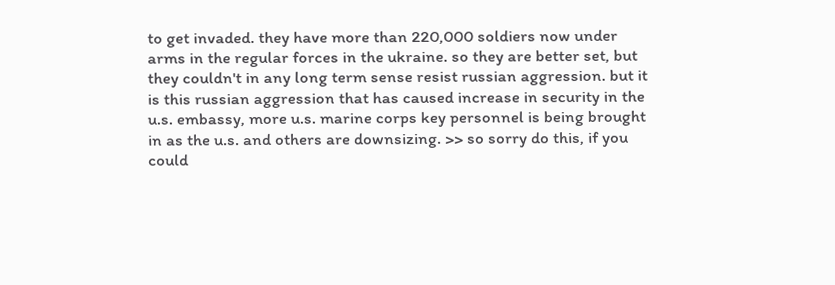to get invaded. they have more than 220,000 soldiers now under arms in the regular forces in the ukraine. so they are better set, but they couldn't in any long term sense resist russian aggression. but it is this russian aggression that has caused increase in security in the u.s. embassy, more u.s. marine corps key personnel is being brought in as the u.s. and others are downsizing. >> so sorry do this, if you could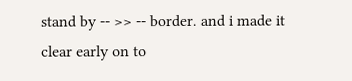stand by -- >> -- border. and i made it clear early on to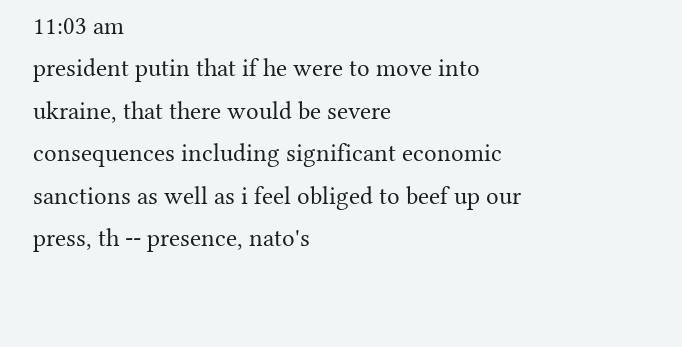11:03 am
president putin that if he were to move into ukraine, that there would be severe consequences including significant economic sanctions as well as i feel obliged to beef up our press, th -- presence, nato's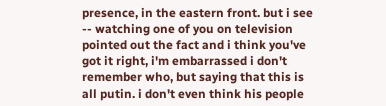presence, in the eastern front. but i see -- watching one of you on television pointed out the fact and i think you've got it right, i'm embarrassed i don't remember who, but saying that this is all putin. i don't even think his people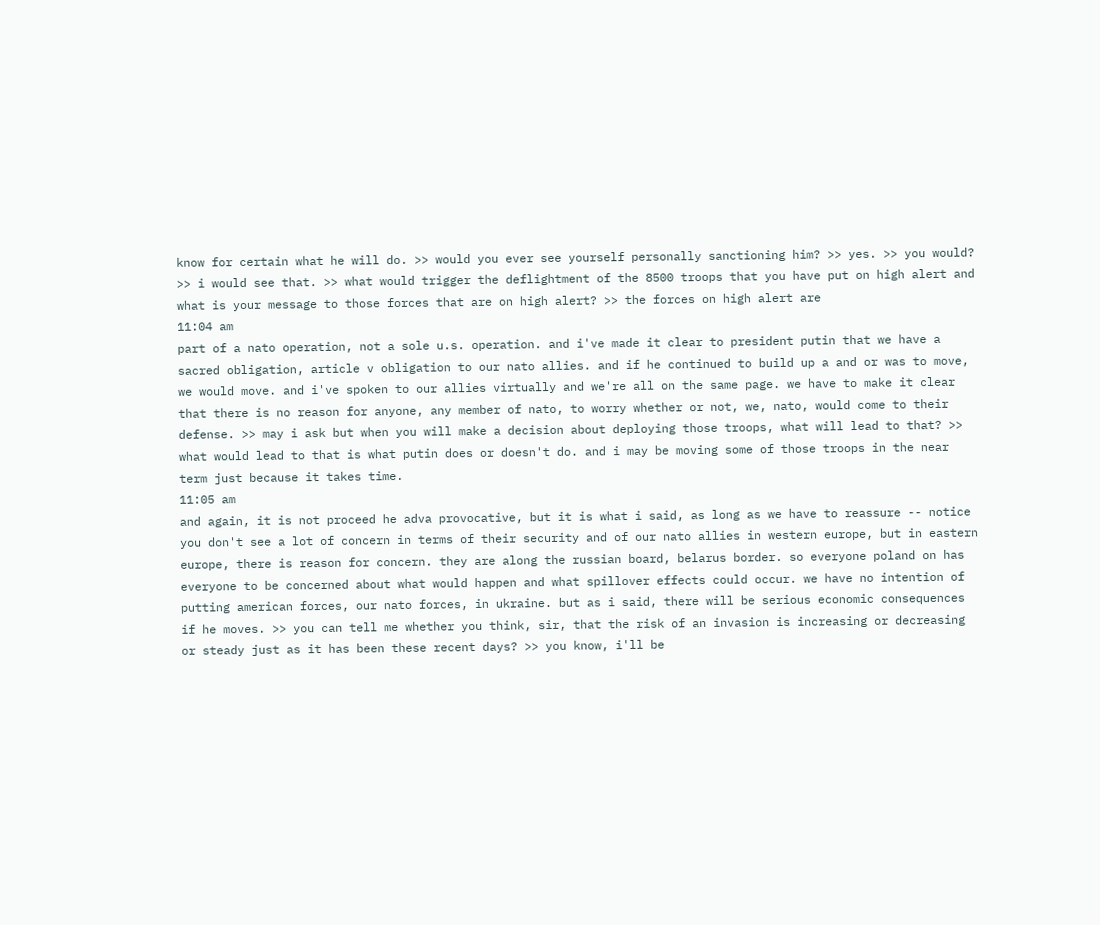know for certain what he will do. >> would you ever see yourself personally sanctioning him? >> yes. >> you would? >> i would see that. >> what would trigger the deflightment of the 8500 troops that you have put on high alert and what is your message to those forces that are on high alert? >> the forces on high alert are
11:04 am
part of a nato operation, not a sole u.s. operation. and i've made it clear to president putin that we have a sacred obligation, article v obligation to our nato allies. and if he continued to build up a and or was to move, we would move. and i've spoken to our allies virtually and we're all on the same page. we have to make it clear that there is no reason for anyone, any member of nato, to worry whether or not, we, nato, would come to their defense. >> may i ask but when you will make a decision about deploying those troops, what will lead to that? >> what would lead to that is what putin does or doesn't do. and i may be moving some of those troops in the near term just because it takes time.
11:05 am
and again, it is not proceed he adva provocative, but it is what i said, as long as we have to reassure -- notice you don't see a lot of concern in terms of their security and of our nato allies in western europe, but in eastern europe, there is reason for concern. they are along the russian board, belarus border. so everyone poland on has everyone to be concerned about what would happen and what spillover effects could occur. we have no intention of putting american forces, our nato forces, in ukraine. but as i said, there will be serious economic consequences if he moves. >> you can tell me whether you think, sir, that the risk of an invasion is increasing or decreasing or steady just as it has been these recent days? >> you know, i'll be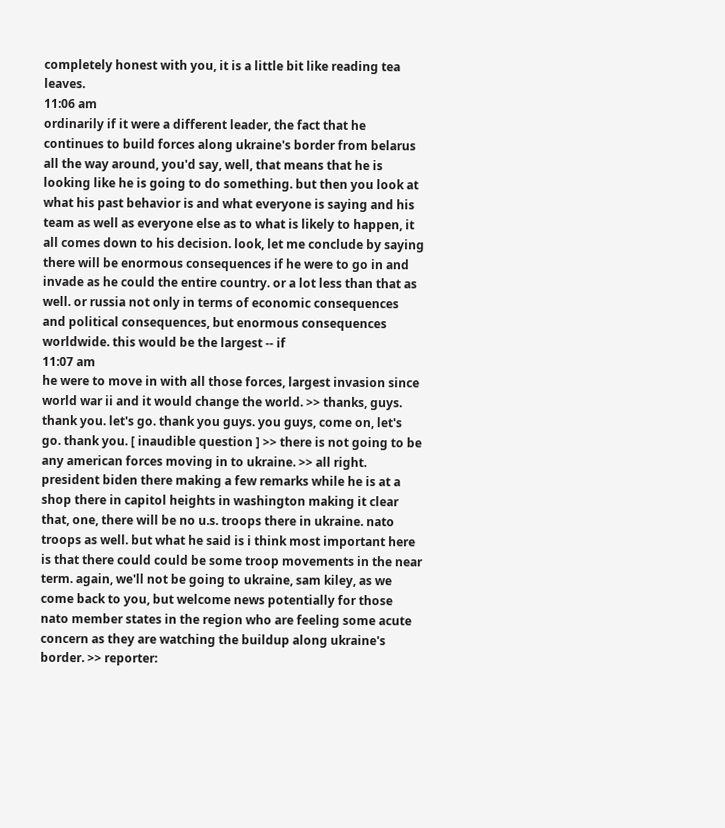completely honest with you, it is a little bit like reading tea leaves.
11:06 am
ordinarily if it were a different leader, the fact that he continues to build forces along ukraine's border from belarus all the way around, you'd say, well, that means that he is looking like he is going to do something. but then you look at what his past behavior is and what everyone is saying and his team as well as everyone else as to what is likely to happen, it all comes down to his decision. look, let me conclude by saying there will be enormous consequences if he were to go in and invade as he could the entire country. or a lot less than that as well. or russia not only in terms of economic consequences and political consequences, but enormous consequences worldwide. this would be the largest -- if
11:07 am
he were to move in with all those forces, largest invasion since world war ii and it would change the world. >> thanks, guys. thank you. let's go. thank you guys. you guys, come on, let's go. thank you. [ inaudible question ] >> there is not going to be any american forces moving in to ukraine. >> all right. president biden there making a few remarks while he is at a shop there in capitol heights in washington making it clear that, one, there will be no u.s. troops there in ukraine. nato troops as well. but what he said is i think most important here is that there could could be some troop movements in the near term. again, we'll not be going to ukraine, sam kiley, as we come back to you, but welcome news potentially for those nato member states in the region who are feeling some acute concern as they are watching the buildup along ukraine's border. >> reporter: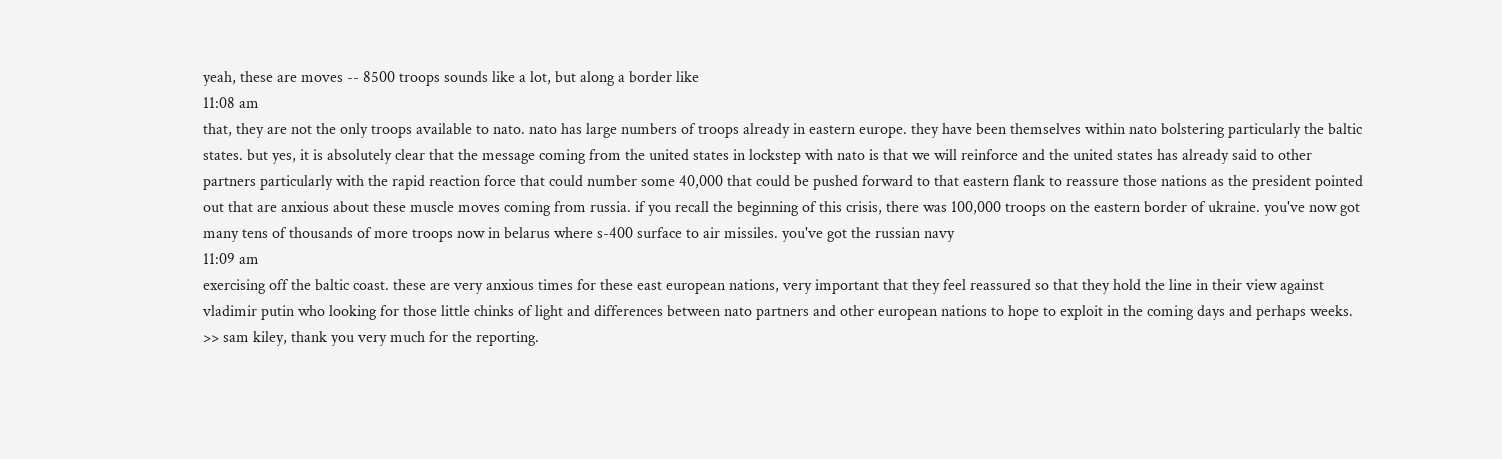yeah, these are moves -- 8500 troops sounds like a lot, but along a border like
11:08 am
that, they are not the only troops available to nato. nato has large numbers of troops already in eastern europe. they have been themselves within nato bolstering particularly the baltic states. but yes, it is absolutely clear that the message coming from the united states in lockstep with nato is that we will reinforce and the united states has already said to other partners particularly with the rapid reaction force that could number some 40,000 that could be pushed forward to that eastern flank to reassure those nations as the president pointed out that are anxious about these muscle moves coming from russia. if you recall the beginning of this crisis, there was 100,000 troops on the eastern border of ukraine. you've now got many tens of thousands of more troops now in belarus where s-400 surface to air missiles. you've got the russian navy
11:09 am
exercising off the baltic coast. these are very anxious times for these east european nations, very important that they feel reassured so that they hold the line in their view against vladimir putin who looking for those little chinks of light and differences between nato partners and other european nations to hope to exploit in the coming days and perhaps weeks. >> sam kiley, thank you very much for the reporting.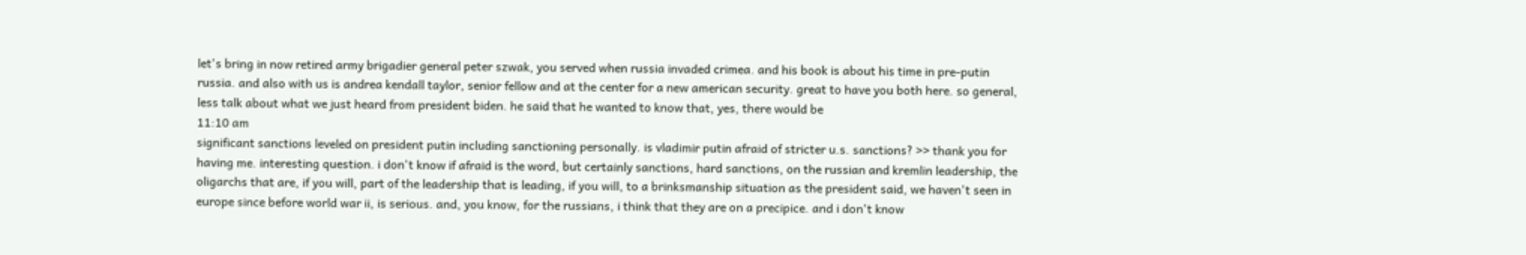let's bring in now retired army brigadier general peter szwak, you served when russia invaded crimea. and his book is about his time in pre-putin russia. and also with us is andrea kendall taylor, senior fellow and at the center for a new american security. great to have you both here. so general, less talk about what we just heard from president biden. he said that he wanted to know that, yes, there would be
11:10 am
significant sanctions leveled on president putin including sanctioning personally. is vladimir putin afraid of stricter u.s. sanctions? >> thank you for having me. interesting question. i don't know if afraid is the word, but certainly sanctions, hard sanctions, on the russian and kremlin leadership, the oligarchs that are, if you will, part of the leadership that is leading, if you will, to a brinksmanship situation as the president said, we haven't seen in europe since before world war ii, is serious. and, you know, for the russians, i think that they are on a precipice. and i don't know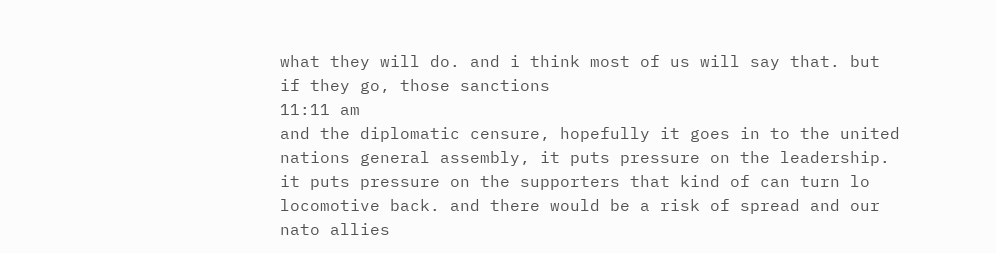what they will do. and i think most of us will say that. but if they go, those sanctions
11:11 am
and the diplomatic censure, hopefully it goes in to the united nations general assembly, it puts pressure on the leadership. it puts pressure on the supporters that kind of can turn lo locomotive back. and there would be a risk of spread and our nato allies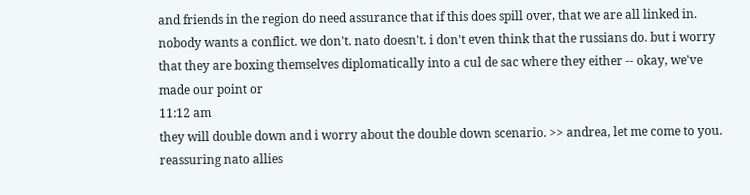and friends in the region do need assurance that if this does spill over, that we are all linked in. nobody wants a conflict. we don't. nato doesn't. i don't even think that the russians do. but i worry that they are boxing themselves diplomatically into a cul de sac where they either -- okay, we've made our point or
11:12 am
they will double down and i worry about the double down scenario. >> andrea, let me come to you. reassuring nato allies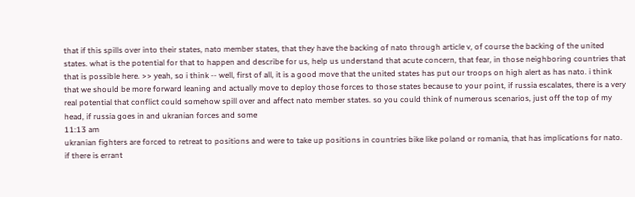that if this spills over into their states, nato member states, that they have the backing of nato through article v, of course the backing of the united states. what is the potential for that to happen and describe for us, help us understand that acute concern, that fear, in those neighboring countries that that is possible here. >> yeah, so i think -- well, first of all, it is a good move that the united states has put our troops on high alert as has nato. i think that we should be more forward leaning and actually move to deploy those forces to those states because to your point, if russia escalates, there is a very real potential that conflict could somehow spill over and affect nato member states. so you could think of numerous scenarios, just off the top of my head, if russia goes in and ukranian forces and some
11:13 am
ukranian fighters are forced to retreat to positions and were to take up positions in countries bike like poland or romania, that has implications for nato. if there is errant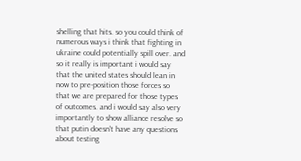shelling that hits. so you could think of numerous ways i think that fighting in ukraine could potentially spill over. and so it really is important i would say that the united states should lean in now to pre-position those forces so that we are prepared for those types of outcomes. and i would say also very importantly to show alliance resolve so that putin doesn't have any questions about testing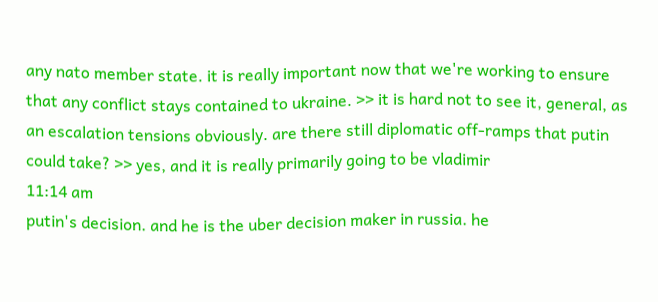any nato member state. it is really important now that we're working to ensure that any conflict stays contained to ukraine. >> it is hard not to see it, general, as an escalation tensions obviously. are there still diplomatic off-ramps that putin could take? >> yes, and it is really primarily going to be vladimir
11:14 am
putin's decision. and he is the uber decision maker in russia. he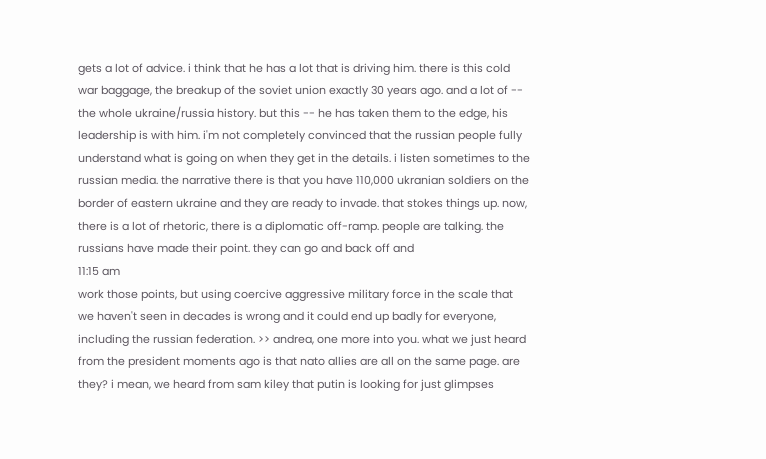gets a lot of advice. i think that he has a lot that is driving him. there is this cold war baggage, the breakup of the soviet union exactly 30 years ago. and a lot of -- the whole ukraine/russia history. but this -- he has taken them to the edge, his leadership is with him. i'm not completely convinced that the russian people fully understand what is going on when they get in the details. i listen sometimes to the russian media. the narrative there is that you have 110,000 ukranian soldiers on the border of eastern ukraine and they are ready to invade. that stokes things up. now, there is a lot of rhetoric, there is a diplomatic off-ramp. people are talking. the russians have made their point. they can go and back off and
11:15 am
work those points, but using coercive aggressive military force in the scale that we haven't seen in decades is wrong and it could end up badly for everyone, including the russian federation. >> andrea, one more into you. what we just heard from the president moments ago is that nato allies are all on the same page. are they? i mean, we heard from sam kiley that putin is looking for just glimpses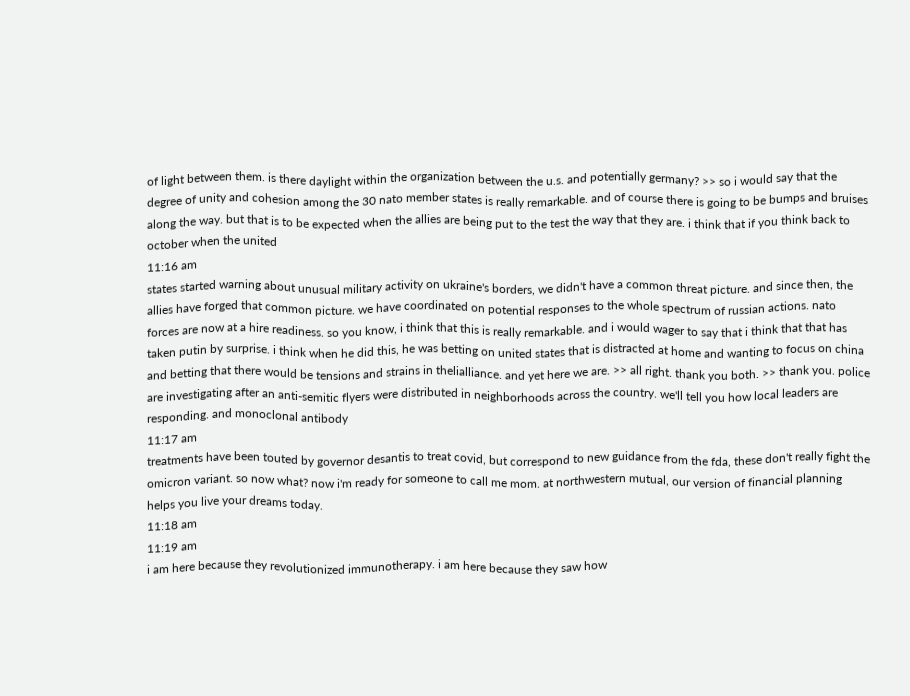of light between them. is there daylight within the organization between the u.s. and potentially germany? >> so i would say that the degree of unity and cohesion among the 30 nato member states is really remarkable. and of course there is going to be bumps and bruises along the way. but that is to be expected when the allies are being put to the test the way that they are. i think that if you think back to october when the united
11:16 am
states started warning about unusual military activity on ukraine's borders, we didn't have a common threat picture. and since then, the allies have forged that common picture. we have coordinated on potential responses to the whole spectrum of russian actions. nato forces are now at a hire readiness. so you know, i think that this is really remarkable. and i would wager to say that i think that that has taken putin by surprise. i think when he did this, he was betting on united states that is distracted at home and wanting to focus on china and betting that there would be tensions and strains in thelialliance. and yet here we are. >> all right. thank you both. >> thank you. police are investigating after an anti-semitic flyers were distributed in neighborhoods across the country. we'll tell you how local leaders are responding. and monoclonal antibody
11:17 am
treatments have been touted by governor desantis to treat covid, but correspond to new guidance from the fda, these don't really fight the omicron variant. so now what? now i'm ready for someone to call me mom. at northwestern mutual, our version of financial planning helps you live your dreams today.
11:18 am
11:19 am
i am here because they revolutionized immunotherapy. i am here because they saw how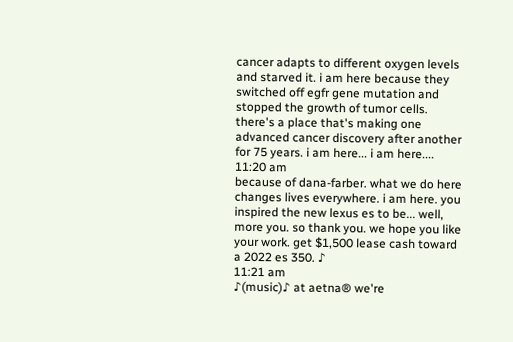cancer adapts to different oxygen levels and starved it. i am here because they switched off egfr gene mutation and stopped the growth of tumor cells. there's a place that's making one advanced cancer discovery after another for 75 years. i am here... i am here....
11:20 am
because of dana-farber. what we do here changes lives everywhere. i am here. you inspired the new lexus es to be... well, more you. so thank you. we hope you like your work. get $1,500 lease cash toward a 2022 es 350. ♪
11:21 am
♪(music)♪ at aetna® we're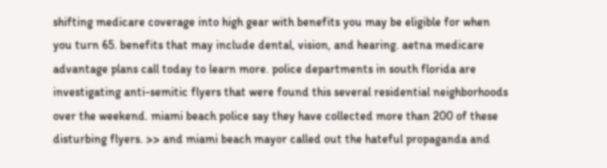shifting medicare coverage into high gear with benefits you may be eligible for when you turn 65. benefits that may include dental, vision, and hearing. aetna medicare advantage plans call today to learn more. police departments in south florida are investigating anti-semitic flyers that were found this several residential neighborhoods over the weekend. miami beach police say they have collected more than 200 of these disturbing flyers. >> and miami beach mayor called out the hateful propaganda and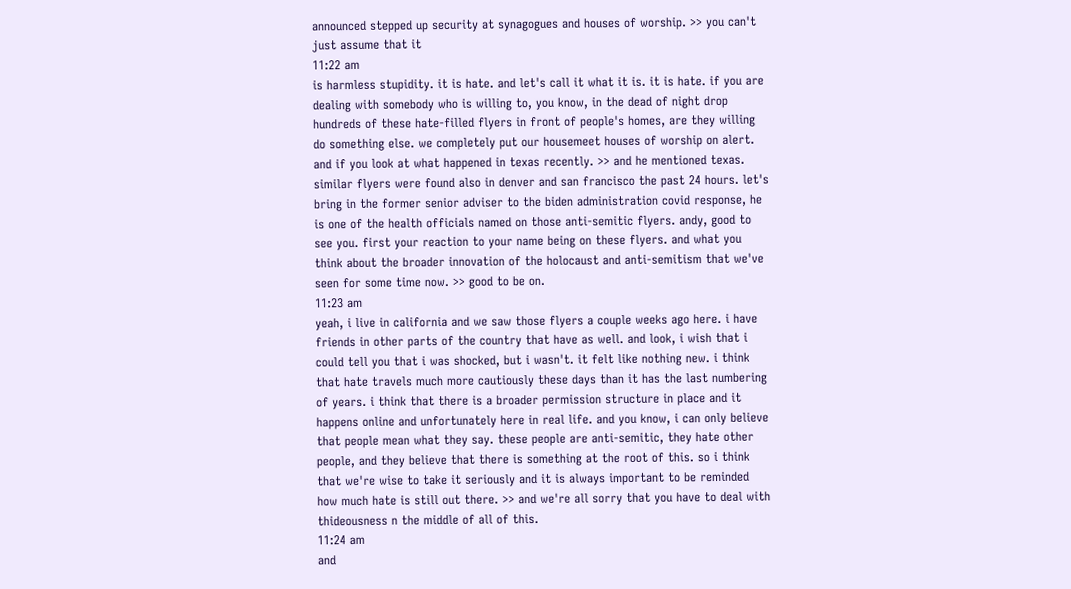announced stepped up security at synagogues and houses of worship. >> you can't just assume that it
11:22 am
is harmless stupidity. it is hate. and let's call it what it is. it is hate. if you are dealing with somebody who is willing to, you know, in the dead of night drop hundreds of these hate-filled flyers in front of people's homes, are they willing do something else. we completely put our housemeet houses of worship on alert. and if you look at what happened in texas recently. >> and he mentioned texas. similar flyers were found also in denver and san francisco the past 24 hours. let's bring in the former senior adviser to the biden administration covid response, he is one of the health officials named on those anti-semitic flyers. andy, good to see you. first your reaction to your name being on these flyers. and what you think about the broader innovation of the holocaust and anti-semitism that we've seen for some time now. >> good to be on.
11:23 am
yeah, i live in california and we saw those flyers a couple weeks ago here. i have friends in other parts of the country that have as well. and look, i wish that i could tell you that i was shocked, but i wasn't. it felt like nothing new. i think that hate travels much more cautiously these days than it has the last numbering of years. i think that there is a broader permission structure in place and it happens online and unfortunately here in real life. and you know, i can only believe that people mean what they say. these people are anti-semitic, they hate other people, and they believe that there is something at the root of this. so i think that we're wise to take it seriously and it is always important to be reminded how much hate is still out there. >> and we're all sorry that you have to deal with thideousness n the middle of all of this.
11:24 am
and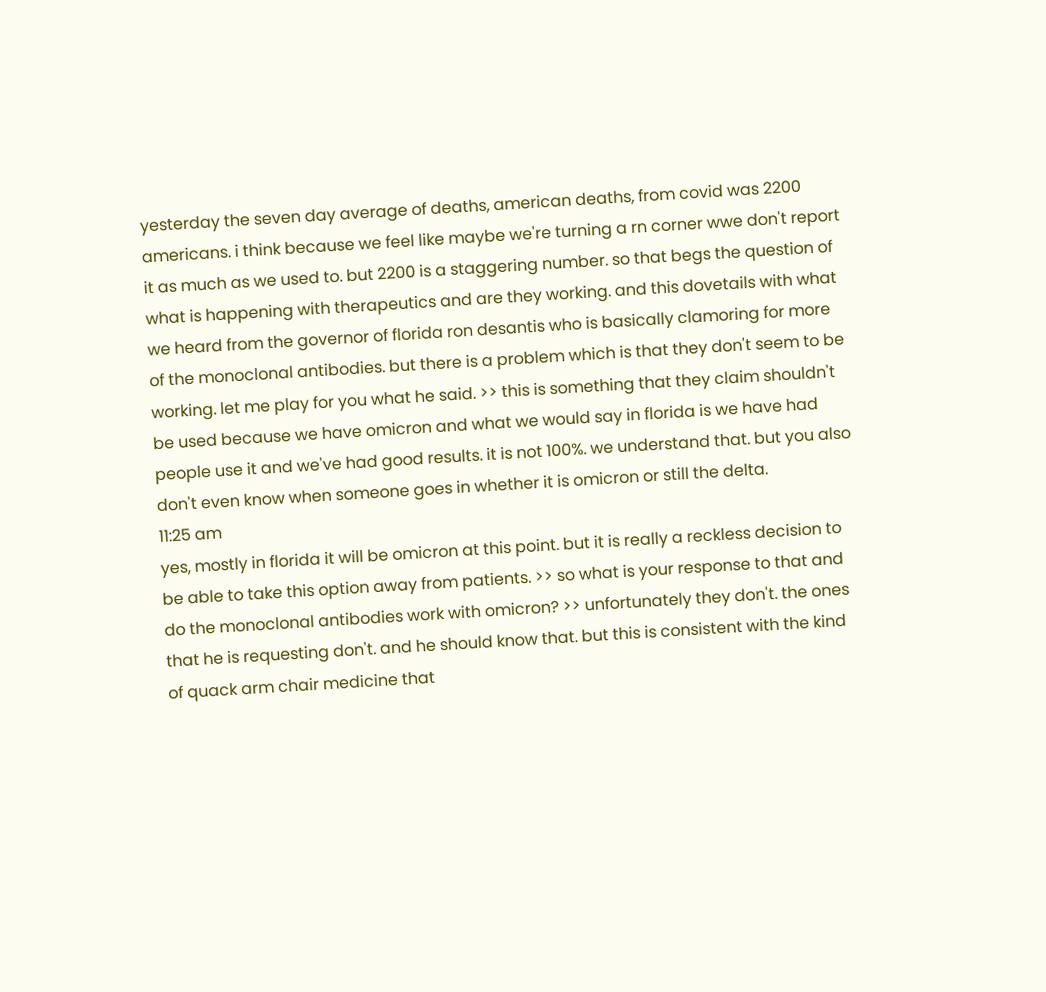yesterday the seven day average of deaths, american deaths, from covid was 2200 americans. i think because we feel like maybe we're turning a rn corner wwe don't report it as much as we used to. but 2200 is a staggering number. so that begs the question of what is happening with therapeutics and are they working. and this dovetails with what we heard from the governor of florida ron desantis who is basically clamoring for more of the monoclonal antibodies. but there is a problem which is that they don't seem to be working. let me play for you what he said. >> this is something that they claim shouldn't be used because we have omicron and what we would say in florida is we have had people use it and we've had good results. it is not 100%. we understand that. but you also don't even know when someone goes in whether it is omicron or still the delta.
11:25 am
yes, mostly in florida it will be omicron at this point. but it is really a reckless decision to be able to take this option away from patients. >> so what is your response to that and do the monoclonal antibodies work with omicron? >> unfortunately they don't. the ones that he is requesting don't. and he should know that. but this is consistent with the kind of quack arm chair medicine that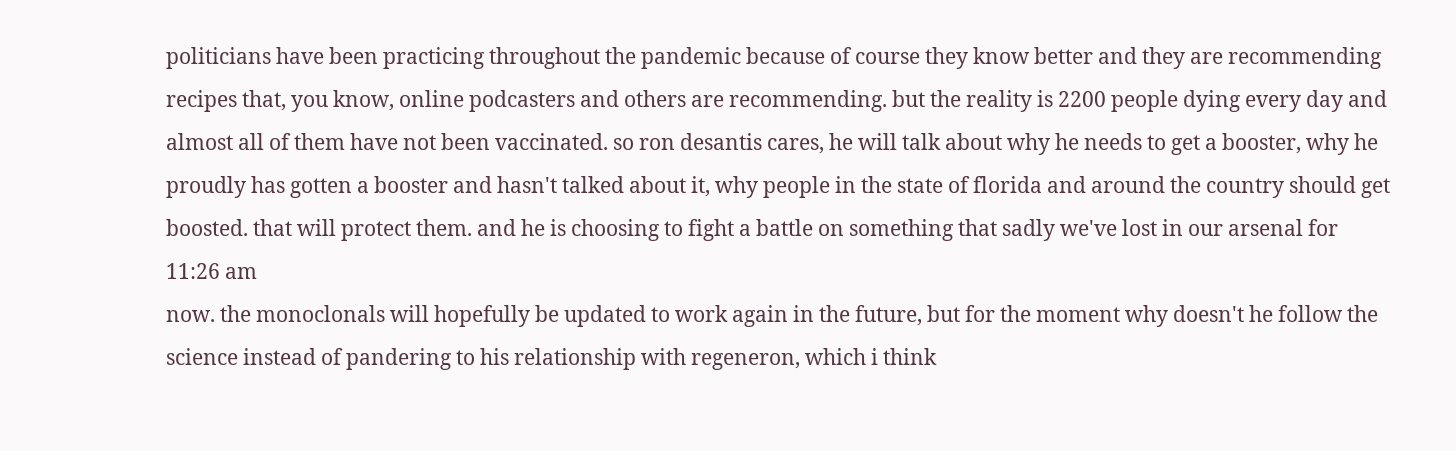politicians have been practicing throughout the pandemic because of course they know better and they are recommending recipes that, you know, online podcasters and others are recommending. but the reality is 2200 people dying every day and almost all of them have not been vaccinated. so ron desantis cares, he will talk about why he needs to get a booster, why he proudly has gotten a booster and hasn't talked about it, why people in the state of florida and around the country should get boosted. that will protect them. and he is choosing to fight a battle on something that sadly we've lost in our arsenal for
11:26 am
now. the monoclonals will hopefully be updated to work again in the future, but for the moment why doesn't he follow the science instead of pandering to his relationship with regeneron, which i think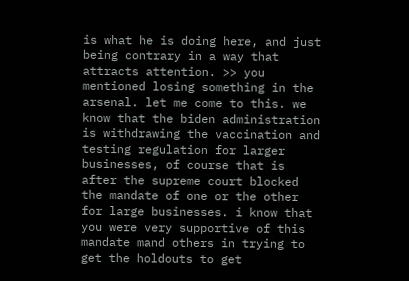is what he is doing here, and just being contrary in a way that attracts attention. >> you mentioned losing something in the arsenal. let me come to this. we know that the biden administration is withdrawing the vaccination and testing regulation for larger businesses, of course that is after the supreme court blocked the mandate of one or the other for large businesses. i know that you were very supportive of this mandate mand others in trying to get the holdouts to get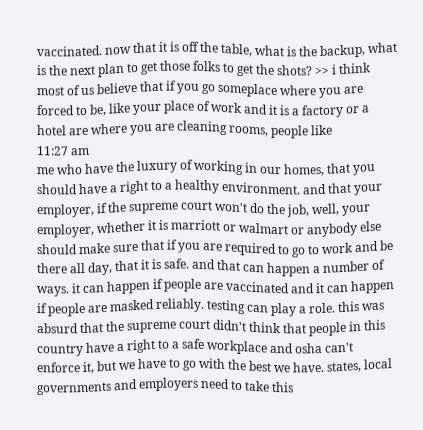vaccinated. now that it is off the table, what is the backup, what is the next plan to get those folks to get the shots? >> i think most of us believe that if you go someplace where you are forced to be, like your place of work and it is a factory or a hotel are where you are cleaning rooms, people like
11:27 am
me who have the luxury of working in our homes, that you should have a right to a healthy environment. and that your employer, if the supreme court won't do the job, well, your employer, whether it is marriott or walmart or anybody else should make sure that if you are required to go to work and be there all day, that it is safe. and that can happen a number of ways. it can happen if people are vaccinated and it can happen if people are masked reliably. testing can play a role. this was absurd that the supreme court didn't think that people in this country have a right to a safe workplace and osha can't enforce it, but we have to go with the best we have. states, local governments and employers need to take this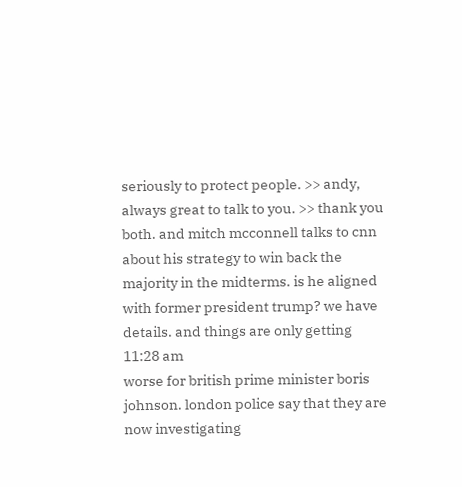seriously to protect people. >> andy, always great to talk to you. >> thank you both. and mitch mcconnell talks to cnn about his strategy to win back the majority in the midterms. is he aligned with former president trump? we have details. and things are only getting
11:28 am
worse for british prime minister boris johnson. london police say that they are now investigating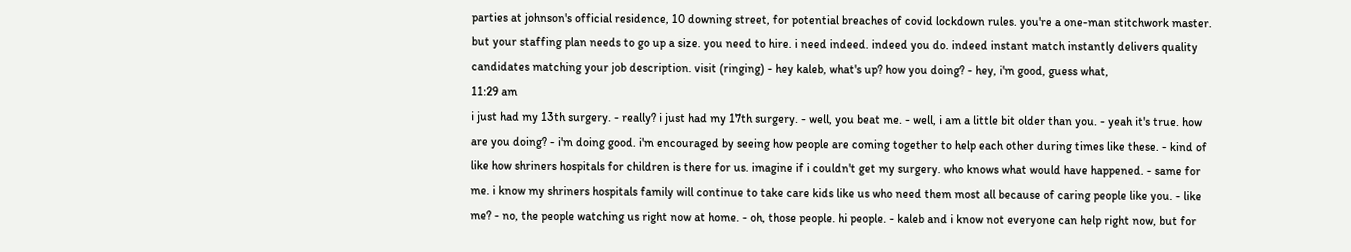parties at johnson's official residence, 10 downing street, for potential breaches of covid lockdown rules. you're a one-man stitchwork master. but your staffing plan needs to go up a size. you need to hire. i need indeed. indeed you do. indeed instant match instantly delivers quality candidates matching your job description. visit (ringing) - hey kaleb, what's up? how you doing? - hey, i'm good, guess what,
11:29 am
i just had my 13th surgery. - really? i just had my 17th surgery. - well, you beat me. - well, i am a little bit older than you. - yeah it's true. how are you doing? - i'm doing good. i'm encouraged by seeing how people are coming together to help each other during times like these. - kind of like how shriners hospitals for children is there for us. imagine if i couldn't get my surgery. who knows what would have happened. - same for me. i know my shriners hospitals family will continue to take care kids like us who need them most all because of caring people like you. - like me? - no, the people watching us right now at home. - oh, those people. hi people. - kaleb and i know not everyone can help right now, but for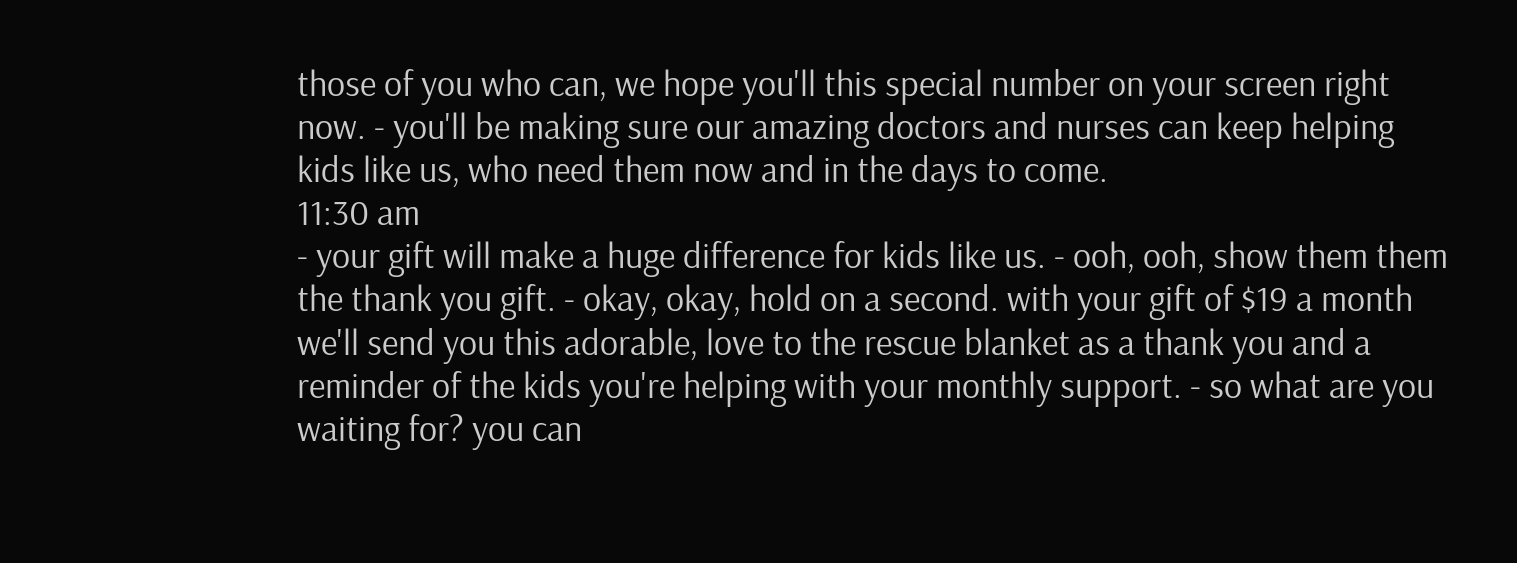those of you who can, we hope you'll this special number on your screen right now. - you'll be making sure our amazing doctors and nurses can keep helping kids like us, who need them now and in the days to come.
11:30 am
- your gift will make a huge difference for kids like us. - ooh, ooh, show them them the thank you gift. - okay, okay, hold on a second. with your gift of $19 a month we'll send you this adorable, love to the rescue blanket as a thank you and a reminder of the kids you're helping with your monthly support. - so what are you waiting for? you can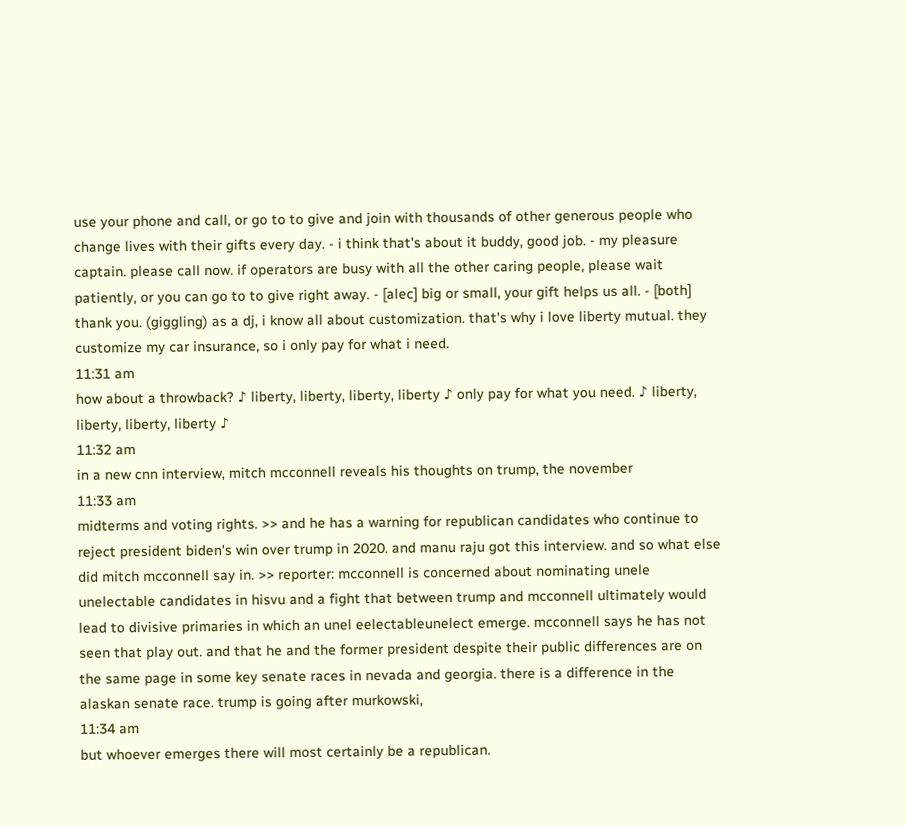use your phone and call, or go to to give and join with thousands of other generous people who change lives with their gifts every day. - i think that's about it buddy, good job. - my pleasure captain. please call now. if operators are busy with all the other caring people, please wait patiently, or you can go to to give right away. - [alec] big or small, your gift helps us all. - [both] thank you. (giggling) as a dj, i know all about customization. that's why i love liberty mutual. they customize my car insurance, so i only pay for what i need.
11:31 am
how about a throwback? ♪ liberty, liberty, liberty, liberty ♪ only pay for what you need. ♪ liberty, liberty, liberty, liberty ♪
11:32 am
in a new cnn interview, mitch mcconnell reveals his thoughts on trump, the november
11:33 am
midterms and voting rights. >> and he has a warning for republican candidates who continue to reject president biden's win over trump in 2020. and manu raju got this interview. and so what else did mitch mcconnell say in. >> reporter: mcconnell is concerned about nominating unele unelectable candidates in hisvu and a fight that between trump and mcconnell ultimately would lead to divisive primaries in which an unel eelectableunelect emerge. mcconnell says he has not seen that play out. and that he and the former president despite their public differences are on the same page in some key senate races in nevada and georgia. there is a difference in the alaskan senate race. trump is going after murkowski,
11:34 am
but whoever emerges there will most certainly be a republican.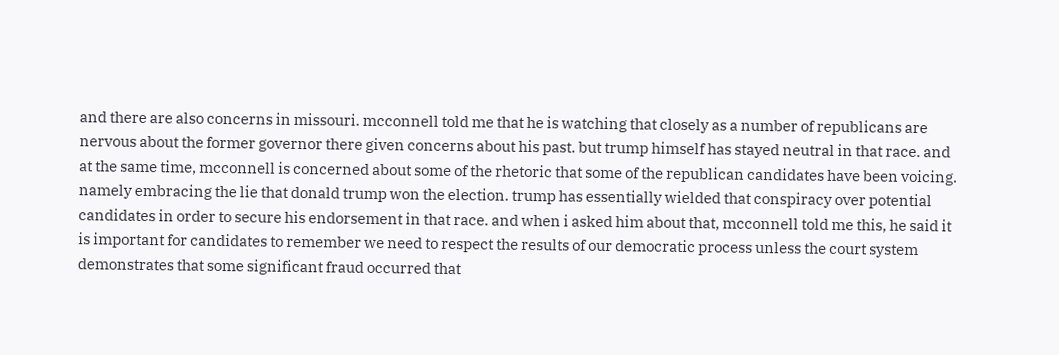and there are also concerns in missouri. mcconnell told me that he is watching that closely as a number of republicans are nervous about the former governor there given concerns about his past. but trump himself has stayed neutral in that race. and at the same time, mcconnell is concerned about some of the rhetoric that some of the republican candidates have been voicing. namely embracing the lie that donald trump won the election. trump has essentially wielded that conspiracy over potential candidates in order to secure his endorsement in that race. and when i asked him about that, mcconnell told me this, he said it is important for candidates to remember we need to respect the results of our democratic process unless the court system demonstrates that some significant fraud occurred that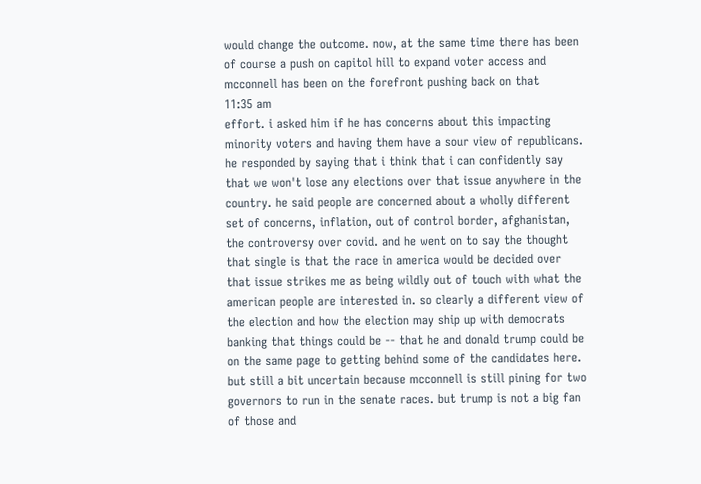would change the outcome. now, at the same time there has been of course a push on capitol hill to expand voter access and mcconnell has been on the forefront pushing back on that
11:35 am
effort. i asked him if he has concerns about this impacting minority voters and having them have a sour view of republicans. he responded by saying that i think that i can confidently say that we won't lose any elections over that issue anywhere in the country. he said people are concerned about a wholly different set of concerns, inflation, out of control border, afghanistan, the controversy over covid. and he went on to say the thought that single is that the race in america would be decided over that issue strikes me as being wildly out of touch with what the american people are interested in. so clearly a different view of the election and how the election may ship up with democrats banking that things could be -- that he and donald trump could be on the same page to getting behind some of the candidates here. but still a bit uncertain because mcconnell is still pining for two governors to run in the senate races. but trump is not a big fan of those and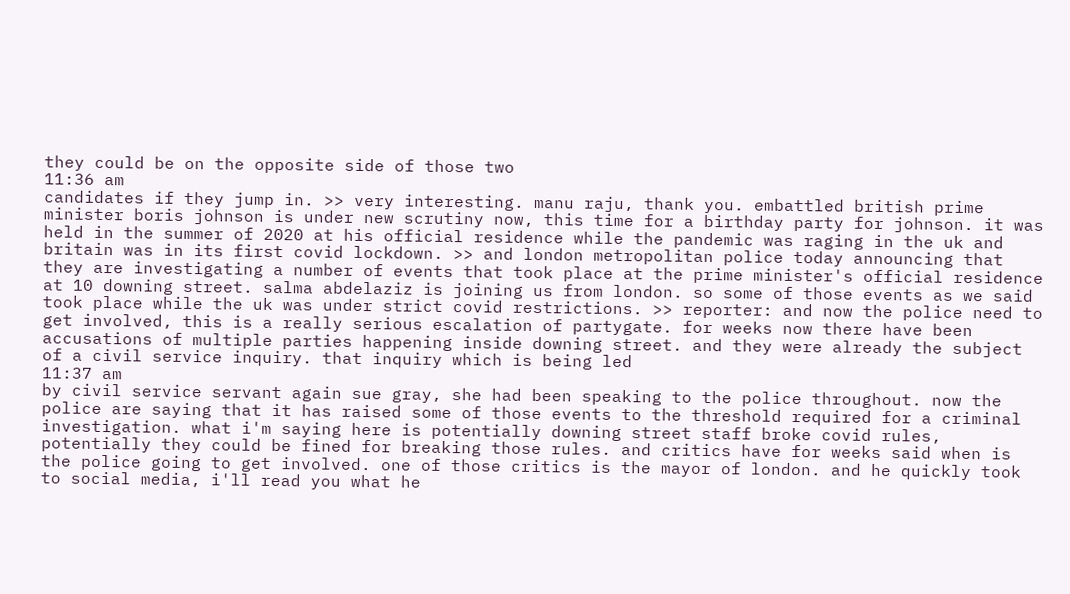they could be on the opposite side of those two
11:36 am
candidates if they jump in. >> very interesting. manu raju, thank you. embattled british prime minister boris johnson is under new scrutiny now, this time for a birthday party for johnson. it was held in the summer of 2020 at his official residence while the pandemic was raging in the uk and britain was in its first covid lockdown. >> and london metropolitan police today announcing that they are investigating a number of events that took place at the prime minister's official residence at 10 downing street. salma abdelaziz is joining us from london. so some of those events as we said took place while the uk was under strict covid restrictions. >> reporter: and now the police need to get involved, this is a really serious escalation of partygate. for weeks now there have been accusations of multiple parties happening inside downing street. and they were already the subject of a civil service inquiry. that inquiry which is being led
11:37 am
by civil service servant again sue gray, she had been speaking to the police throughout. now the police are saying that it has raised some of those events to the threshold required for a criminal investigation. what i'm saying here is potentially downing street staff broke covid rules, potentially they could be fined for breaking those rules. and critics have for weeks said when is the police going to get involved. one of those critics is the mayor of london. and he quickly took to social media, i'll read you what he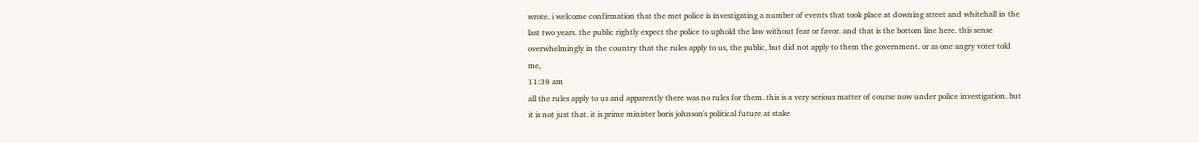wrote. i welcome confirmation that the met police is investigating a number of events that took place at downing street and whitehall in the last two years. the public rightly expect the police to uphold the law without fear or favor. and that is the bottom line here. this sense overwhelmingly in the country that the rules apply to us, the public, but did not apply to them the government. or as one angry voter told me,
11:38 am
all the rules apply to us and apparently there was no rules for them. this is a very serious matter of course now under police investigation. but it is not just that. it is prime minister boris johnson's political future at stake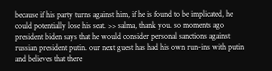because if his party turns against him, if he is found to be implicated, he could potentially lose his seat. >> salma, thank you. so moments ago president biden says that he would consider personal sanctions against russian president putin. our next guest has had his own run-ins with putin and believes that there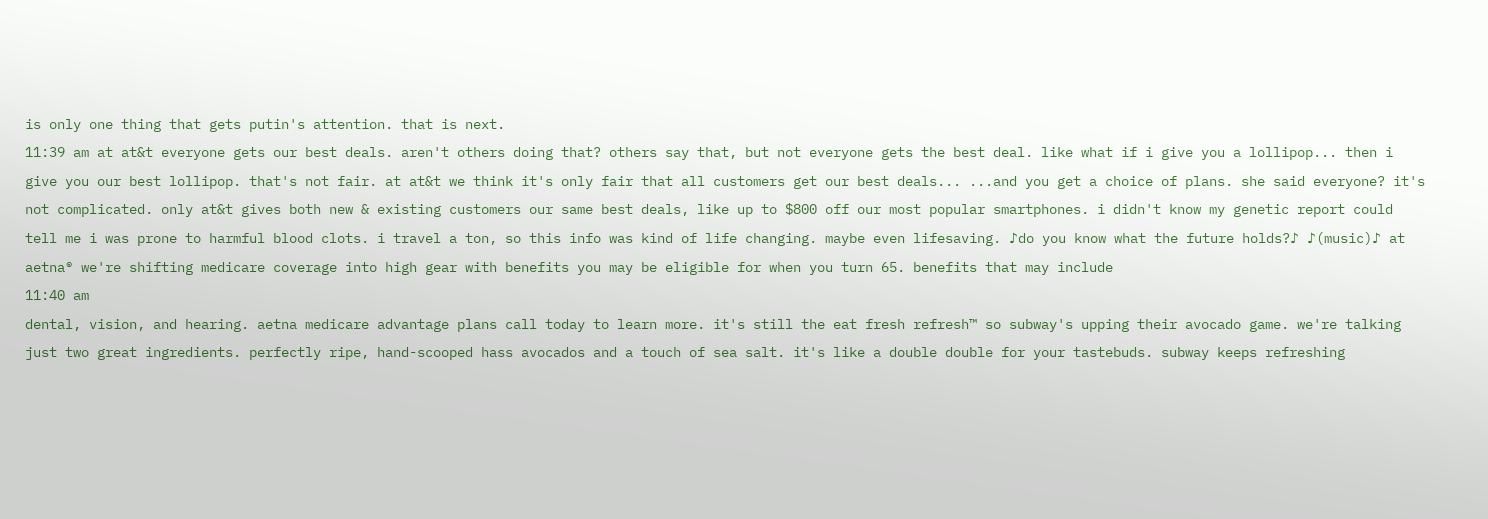is only one thing that gets putin's attention. that is next.
11:39 am at at&t everyone gets our best deals. aren't others doing that? others say that, but not everyone gets the best deal. like what if i give you a lollipop... then i give you our best lollipop. that's not fair. at at&t we think it's only fair that all customers get our best deals... ...and you get a choice of plans. she said everyone? it's not complicated. only at&t gives both new & existing customers our same best deals, like up to $800 off our most popular smartphones. i didn't know my genetic report could tell me i was prone to harmful blood clots. i travel a ton, so this info was kind of life changing. maybe even lifesaving. ♪do you know what the future holds?♪ ♪(music)♪ at aetna® we're shifting medicare coverage into high gear with benefits you may be eligible for when you turn 65. benefits that may include
11:40 am
dental, vision, and hearing. aetna medicare advantage plans call today to learn more. it's still the eat fresh refresh™ so subway's upping their avocado game. we're talking just two great ingredients. perfectly ripe, hand-scooped hass avocados and a touch of sea salt. it's like a double double for your tastebuds. subway keeps refreshing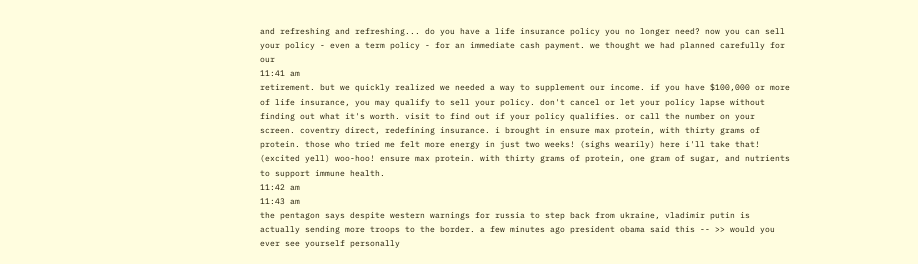and refreshing and refreshing... do you have a life insurance policy you no longer need? now you can sell your policy - even a term policy - for an immediate cash payment. we thought we had planned carefully for our
11:41 am
retirement. but we quickly realized we needed a way to supplement our income. if you have $100,000 or more of life insurance, you may qualify to sell your policy. don't cancel or let your policy lapse without finding out what it's worth. visit to find out if your policy qualifies. or call the number on your screen. coventry direct, redefining insurance. i brought in ensure max protein, with thirty grams of protein. those who tried me felt more energy in just two weeks! (sighs wearily) here i'll take that! (excited yell) woo-hoo! ensure max protein. with thirty grams of protein, one gram of sugar, and nutrients to support immune health.
11:42 am
11:43 am
the pentagon says despite western warnings for russia to step back from ukraine, vladimir putin is actually sending more troops to the border. a few minutes ago president obama said this -- >> would you ever see yourself personally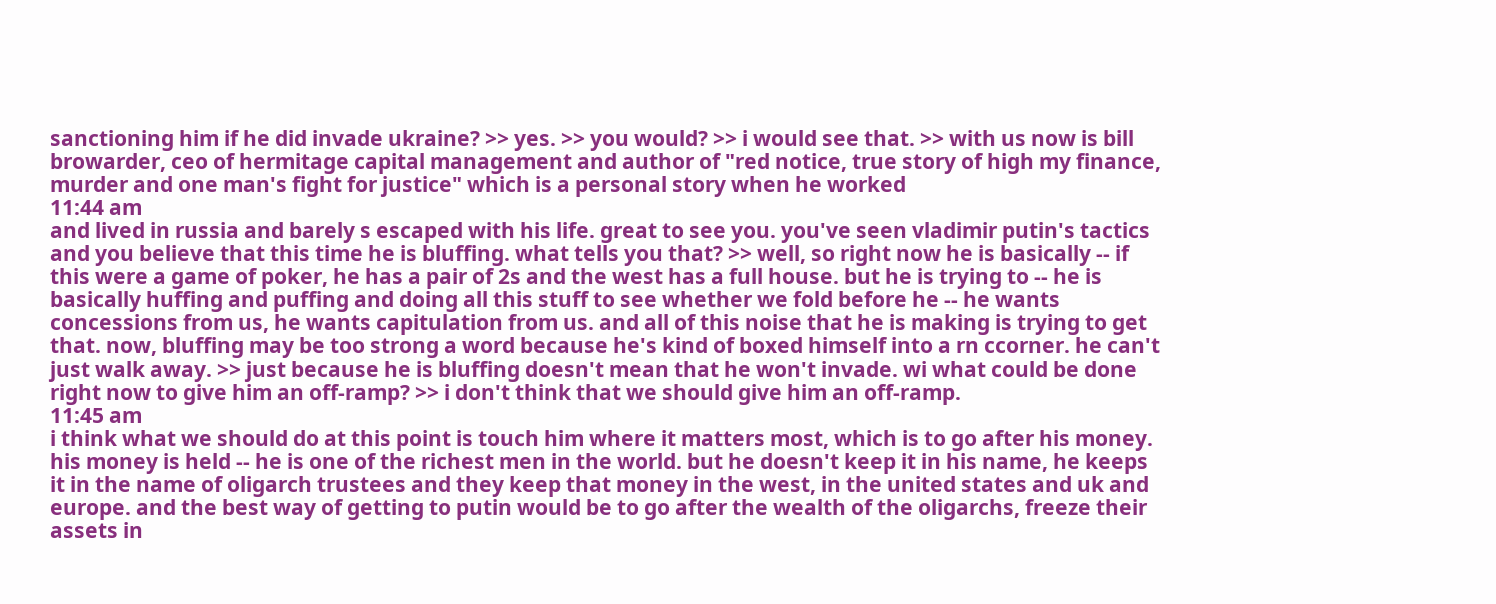sanctioning him if he did invade ukraine? >> yes. >> you would? >> i would see that. >> with us now is bill browarder, ceo of hermitage capital management and author of "red notice, true story of high my finance, murder and one man's fight for justice" which is a personal story when he worked
11:44 am
and lived in russia and barely s escaped with his life. great to see you. you've seen vladimir putin's tactics and you believe that this time he is bluffing. what tells you that? >> well, so right now he is basically -- if this were a game of poker, he has a pair of 2s and the west has a full house. but he is trying to -- he is basically huffing and puffing and doing all this stuff to see whether we fold before he -- he wants concessions from us, he wants capitulation from us. and all of this noise that he is making is trying to get that. now, bluffing may be too strong a word because he's kind of boxed himself into a rn ccorner. he can't just walk away. >> just because he is bluffing doesn't mean that he won't invade. wi what could be done right now to give him an off-ramp? >> i don't think that we should give him an off-ramp.
11:45 am
i think what we should do at this point is touch him where it matters most, which is to go after his money. his money is held -- he is one of the richest men in the world. but he doesn't keep it in his name, he keeps it in the name of oligarch trustees and they keep that money in the west, in the united states and uk and europe. and the best way of getting to putin would be to go after the wealth of the oligarchs, freeze their assets in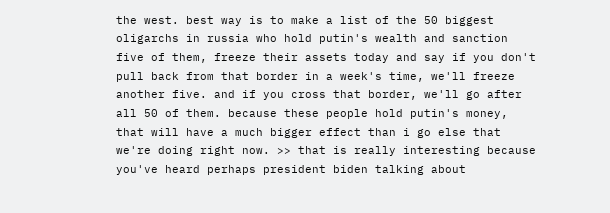the west. best way is to make a list of the 50 biggest oligarchs in russia who hold putin's wealth and sanction five of them, freeze their assets today and say if you don't pull back from that border in a week's time, we'll freeze another five. and if you cross that border, we'll go after all 50 of them. because these people hold putin's money, that will have a much bigger effect than i go else that we're doing right now. >> that is really interesting because you've heard perhaps president biden talking about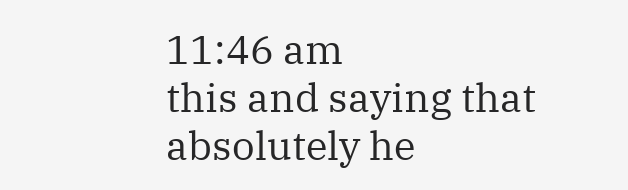11:46 am
this and saying that absolutely he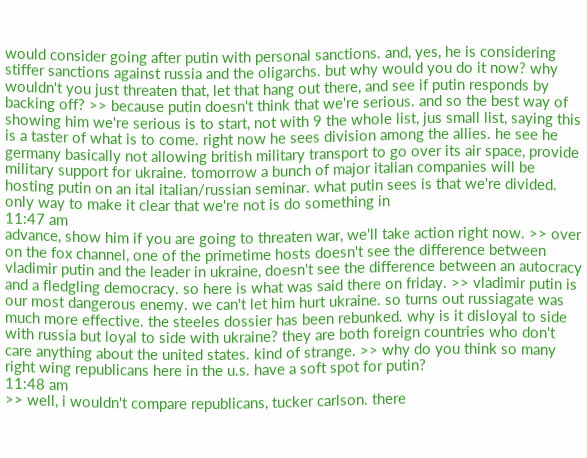would consider going after putin with personal sanctions. and, yes, he is considering stiffer sanctions against russia and the oligarchs. but why would you do it now? why wouldn't you just threaten that, let that hang out there, and see if putin responds by backing off? >> because putin doesn't think that we're serious. and so the best way of showing him we're serious is to start, not with 9 the whole list, jus small list, saying this is a taster of what is to come. right now he sees division among the allies. he see he germany basically not allowing british military transport to go over its air space, provide military support for ukraine. tomorrow a bunch of major italian companies will be hosting putin on an ital italian/russian seminar. what putin sees is that we're divided. only way to make it clear that we're not is do something in
11:47 am
advance, show him if you are going to threaten war, we'll take action right now. >> over on the fox channel, one of the primetime hosts doesn't see the difference between vladimir putin and the leader in ukraine, doesn't see the difference between an autocracy and a fledgling democracy. so here is what was said there on friday. >> vladimir putin is our most dangerous enemy. we can't let him hurt ukraine. so turns out russiagate was much more effective. the steeles dossier has been rebunked. why is it disloyal to side with russia but loyal to side with ukraine? they are both foreign countries who don't care anything about the united states. kind of strange. >> why do you think so many right wing republicans here in the u.s. have a soft spot for putin?
11:48 am
>> well, i wouldn't compare republicans, tucker carlson. there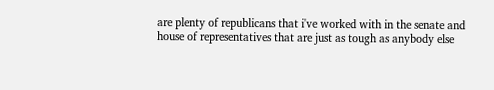are plenty of republicans that i've worked with in the senate and house of representatives that are just as tough as anybody else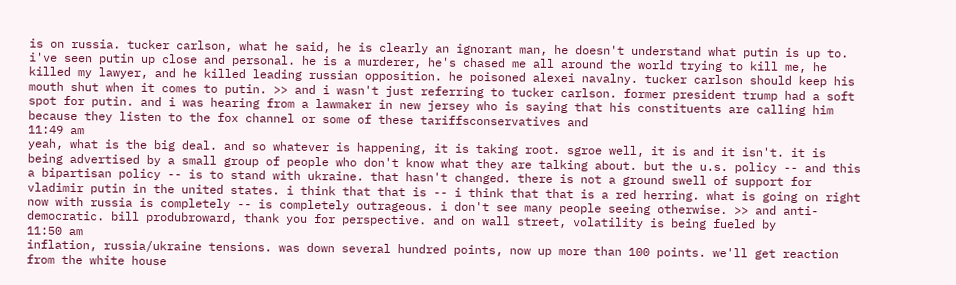is on russia. tucker carlson, what he said, he is clearly an ignorant man, he doesn't understand what putin is up to. i've seen putin up close and personal. he is a murderer, he's chased me all around the world trying to kill me, he killed my lawyer, and he killed leading russian opposition. he poisoned alexei navalny. tucker carlson should keep his mouth shut when it comes to putin. >> and i wasn't just referring to tucker carlson. former president trump had a soft spot for putin. and i was hearing from a lawmaker in new jersey who is saying that his constituents are calling him because they listen to the fox channel or some of these tariffsconservatives and
11:49 am
yeah, what is the big deal. and so whatever is happening, it is taking root. sgroe well, it is and it isn't. it is being advertised by a small group of people who don't know what they are talking about. but the u.s. policy -- and this a bipartisan policy -- is to stand with ukraine. that hasn't changed. there is not a ground swell of support for vladimir putin in the united states. i think that that is -- i think that that is a red herring. what is going on right now with russia is completely -- is completely outrageous. i don't see many people seeing otherwise. >> and anti-democratic. bill produbroward, thank you for perspective. and on wall street, volatility is being fueled by
11:50 am
inflation, russia/ukraine tensions. was down several hundred points, now up more than 100 points. we'll get reaction from the white house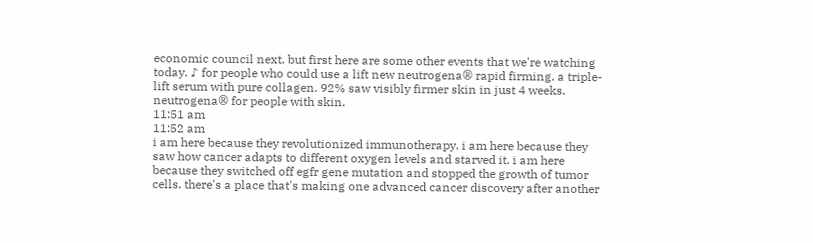economic council next. but first here are some other events that we're watching today. ♪ for people who could use a lift new neutrogena® rapid firming. a triple-lift serum with pure collagen. 92% saw visibly firmer skin in just 4 weeks. neutrogena® for people with skin.
11:51 am
11:52 am
i am here because they revolutionized immunotherapy. i am here because they saw how cancer adapts to different oxygen levels and starved it. i am here because they switched off egfr gene mutation and stopped the growth of tumor cells. there's a place that's making one advanced cancer discovery after another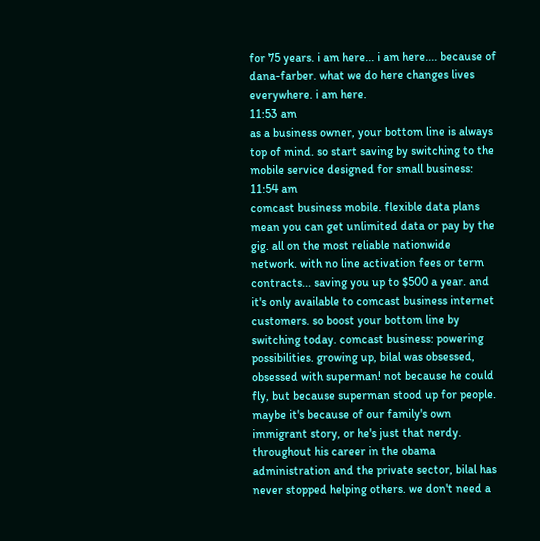for 75 years. i am here... i am here.... because of dana-farber. what we do here changes lives everywhere. i am here.
11:53 am
as a business owner, your bottom line is always top of mind. so start saving by switching to the mobile service designed for small business:
11:54 am
comcast business mobile. flexible data plans mean you can get unlimited data or pay by the gig. all on the most reliable nationwide network. with no line activation fees or term contracts... saving you up to $500 a year. and it's only available to comcast business internet customers. so boost your bottom line by switching today. comcast business: powering possibilities. growing up, bilal was obsessed, obsessed with superman! not because he could fly, but because superman stood up for people. maybe it's because of our family's own immigrant story, or he's just that nerdy. throughout his career in the obama administration and the private sector, bilal has never stopped helping others. we don't need a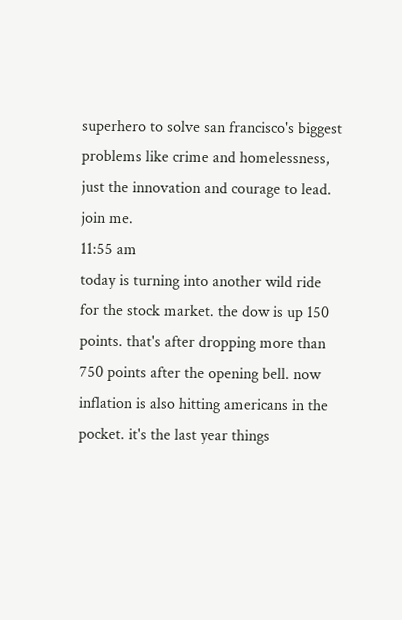superhero to solve san francisco's biggest problems like crime and homelessness, just the innovation and courage to lead. join me.
11:55 am
today is turning into another wild ride for the stock market. the dow is up 150 points. that's after dropping more than 750 points after the opening bell. now inflation is also hitting americans in the pocket. it's the last year things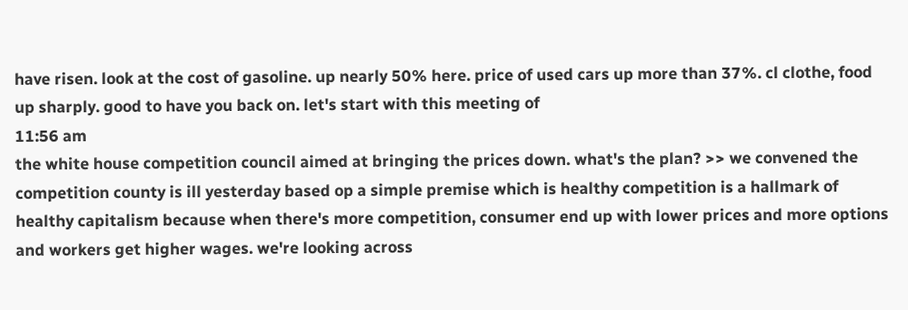have risen. look at the cost of gasoline. up nearly 50% here. price of used cars up more than 37%. cl clothe, food up sharply. good to have you back on. let's start with this meeting of
11:56 am
the white house competition council aimed at bringing the prices down. what's the plan? >> we convened the competition county is ill yesterday based op a simple premise which is healthy competition is a hallmark of healthy capitalism because when there's more competition, consumer end up with lower prices and more options and workers get higher wages. we're looking across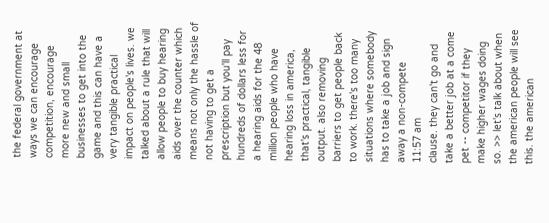the federal government at ways we can encourage competition, encourage more new and small businesses to get into the game and this can have a very tangible practical impact on people's lives. we talked about a rule that will allow people to buy hearing aids over the counter which means not only the hassle of not having to get a prescription but you'll pay hundreds of dollars less for a hearing aids for the 48 million people who have hearing loss in america, that's practical, tangible output. also removing barriers to get people back to work. there's too many situations where somebody has to take a job and sign away a non-compete
11:57 am
clause. they can't go and take a better job at a come pet -- competitor if they make higher wages doing so. >> let's talk about when the american people will see this. the american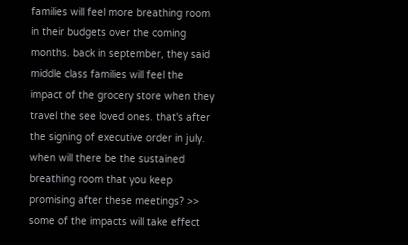families will feel more breathing room in their budgets over the coming months. back in september, they said middle class families will feel the impact of the grocery store when they travel the see loved ones. that's after the signing of executive order in july. when will there be the sustained breathing room that you keep promising after these meetings? >> some of the impacts will take effect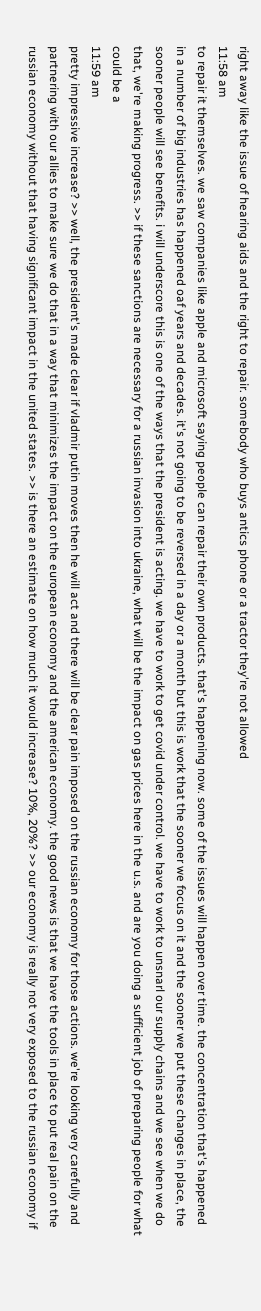right away like the issue of hearing aids and the right to repair. somebody who buys antics phone or a tractor they're not allowed
11:58 am
to repair it themselves. we saw companies like apple and microsoft saying people can repair their own products. that's happening now. some of the issues will happen over time. the concentration that's happened in a number of big industries has happened oaf years and decades. it's not going to be reversed in a day or a month but this is work that the sooner we focus on it and the sooner we put these changes in place, the sooner people will see benefits. i will underscore this is one of the ways that the president is acting. we have to work to get covid under control. we have to work to unsnarl our supply chains and we see when we do that, we're making progress. >> if these sanctions are necessary for a russian invasion into ukraine, what will be the impact on gas prices here in the u.s. and are you doing a sufficient job of preparing people for what could be a
11:59 am
pretty impressive increase? >> well, the president's made clear if vladmir putin moves then he will act and there will be clear pain imposed on the russian economy for those actions. we're looking very carefully and partnering with our allies to make sure we do that in a way that minimizes the impact on the european economy and the american economy. the good news is that we have the tools in place to put real pain on the russian economy without that having significant impact in the united states. >> is there an estimate on how much it would increase? 10%, 20%? >> our economy is really not very exposed to the russian economy if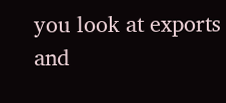you look at exports and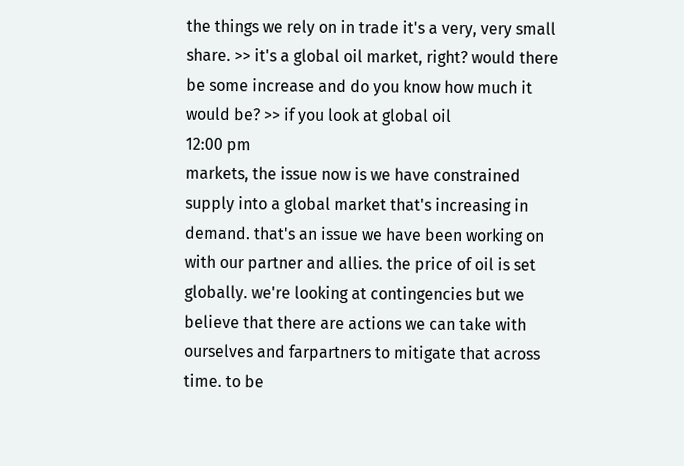the things we rely on in trade it's a very, very small share. >> it's a global oil market, right? would there be some increase and do you know how much it would be? >> if you look at global oil
12:00 pm
markets, the issue now is we have constrained supply into a global market that's increasing in demand. that's an issue we have been working on with our partner and allies. the price of oil is set globally. we're looking at contingencies but we believe that there are actions we can take with ourselves and farpartners to mitigate that across time. to be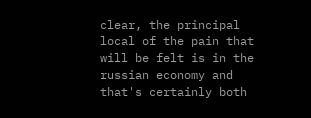clear, the principal local of the pain that will be felt is in the russian economy and that's certainly both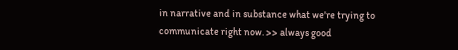in narrative and in substance what we're trying to communicate right now. >> always good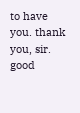to have you. thank you, sir. good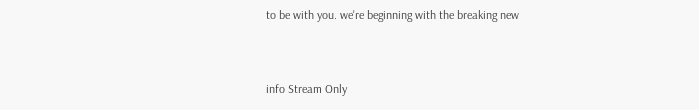to be with you. we're beginning with the breaking new


info Stream Only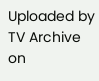Uploaded by TV Archive on